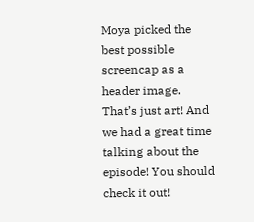Moya picked the best possible screencap as a header image. That’s just art! And we had a great time talking about the episode! You should check it out!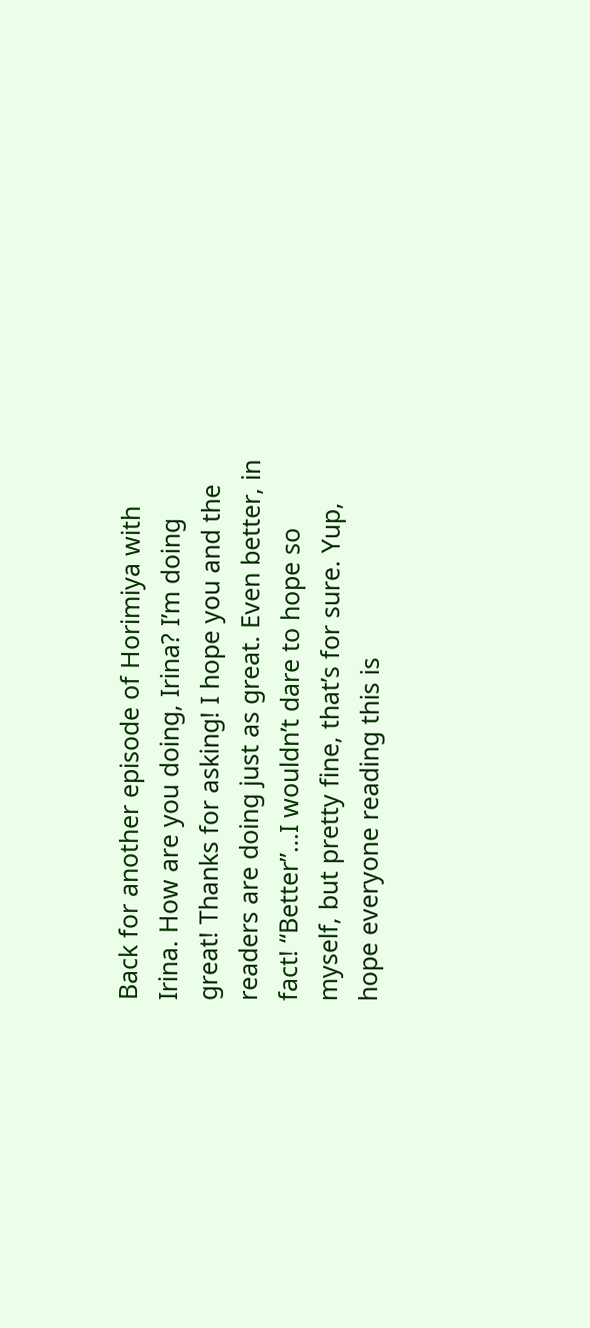Back for another episode of Horimiya with Irina. How are you doing, Irina? I’m doing great! Thanks for asking! I hope you and the readers are doing just as great. Even better, in fact! “Better”…I wouldn’t dare to hope so myself, but pretty fine, that’s for sure. Yup, hope everyone reading this is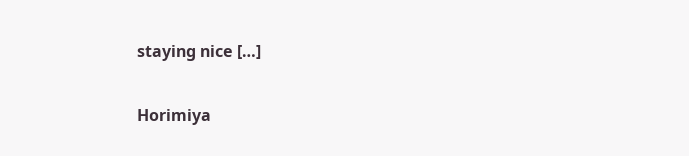staying nice […]

Horimiya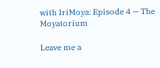with IriMoya: Episode 4 — The Moyatorium

Leave me a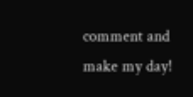comment and make my day!